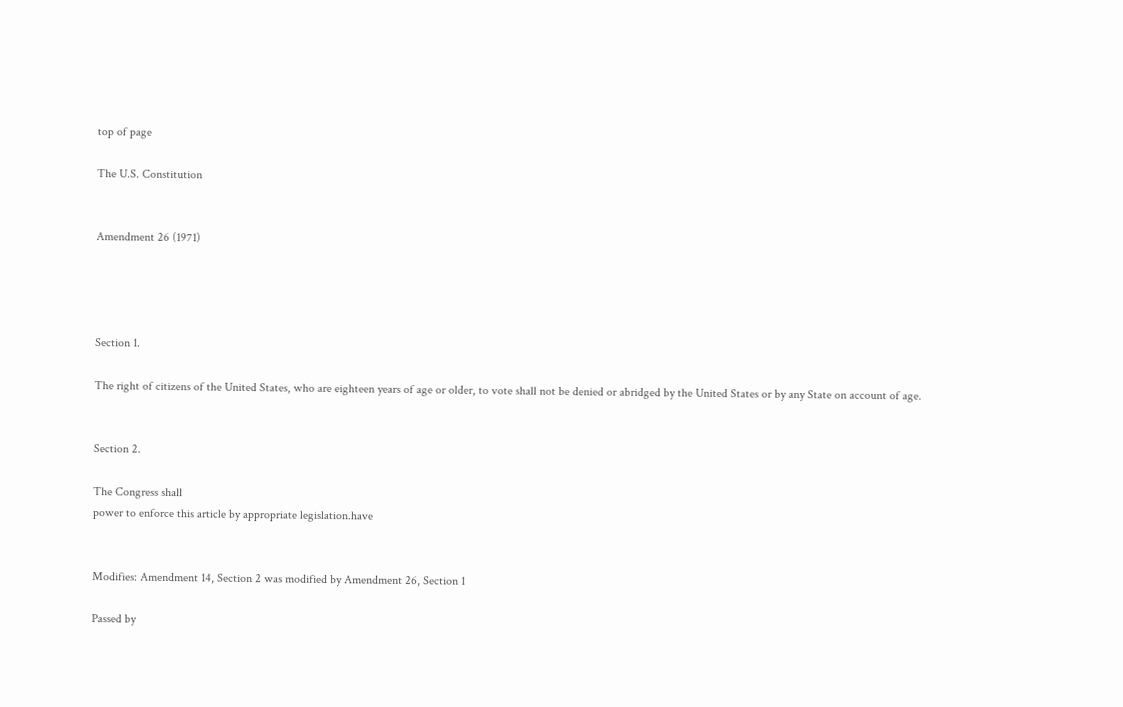top of page

The U.S. Constitution


Amendment 26 (1971)




Section 1.

The right of citizens of the United States, who are eighteen years of age or older, to vote shall not be denied or abridged by the United States or by any State on account of age.


Section 2.

The Congress shall
power to enforce this article by appropriate legislation.have


Modifies: Amendment 14, Section 2 was modified by Amendment 26, Section 1

Passed by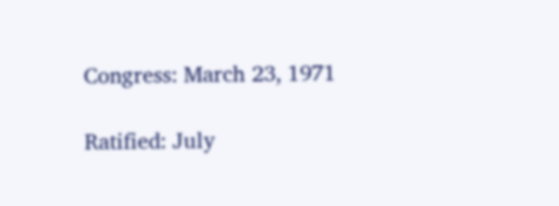Congress: March 23, 1971

Ratified: July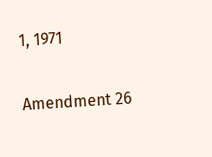1, 1971

Amendment 26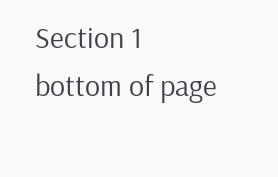Section 1
bottom of page